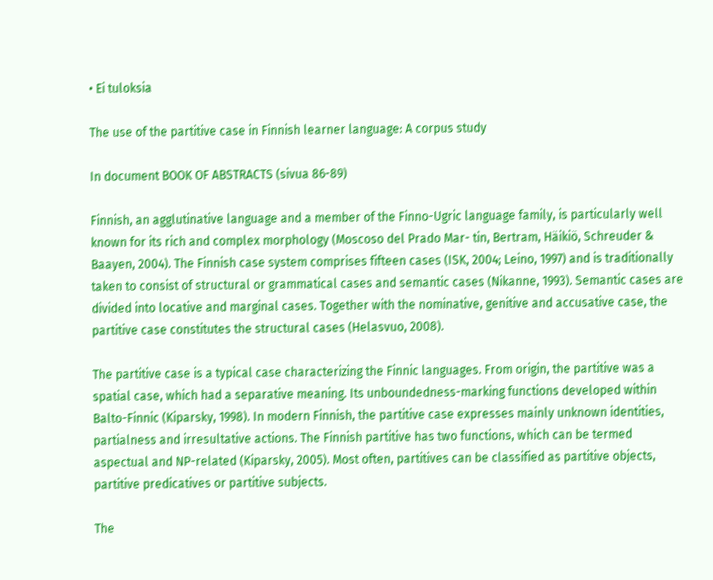• Ei tuloksia

The use of the partitive case in Finnish learner language: A corpus study

In document BOOK OF ABSTRACTS (sivua 86-89)

Finnish, an agglutinative language and a member of the Finno-Ugric language family, is particularly well known for its rich and complex morphology (Moscoso del Prado Mar- tin, Bertram, Häikiö, Schreuder & Baayen, 2004). The Finnish case system comprises fifteen cases (ISK, 2004; Leino, 1997) and is traditionally taken to consist of structural or grammatical cases and semantic cases (Nikanne, 1993). Semantic cases are divided into locative and marginal cases. Together with the nominative, genitive and accusative case, the partitive case constitutes the structural cases (Helasvuo, 2008).

The partitive case is a typical case characterizing the Finnic languages. From origin, the partitive was a spatial case, which had a separative meaning. Its unboundedness-marking functions developed within Balto-Finnic (Kiparsky, 1998). In modern Finnish, the partitive case expresses mainly unknown identities, partialness and irresultative actions. The Finnish partitive has two functions, which can be termed aspectual and NP-related (Kiparsky, 2005). Most often, partitives can be classified as partitive objects, partitive predicatives or partitive subjects.

The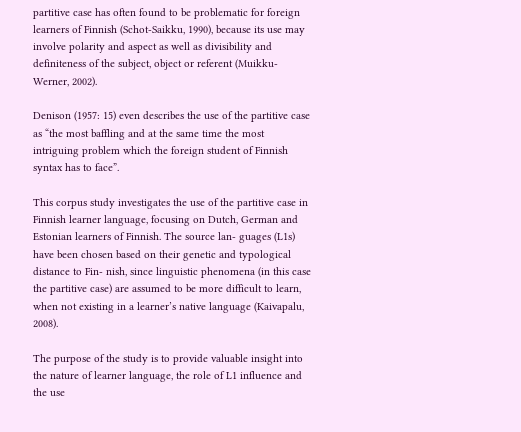partitive case has often found to be problematic for foreign learners of Finnish (Schot-Saikku, 1990), because its use may involve polarity and aspect as well as divisibility and definiteness of the subject, object or referent (Muikku-Werner, 2002).

Denison (1957: 15) even describes the use of the partitive case as “the most baffling and at the same time the most intriguing problem which the foreign student of Finnish syntax has to face”.

This corpus study investigates the use of the partitive case in Finnish learner language, focusing on Dutch, German and Estonian learners of Finnish. The source lan- guages (L1s) have been chosen based on their genetic and typological distance to Fin- nish, since linguistic phenomena (in this case the partitive case) are assumed to be more difficult to learn, when not existing in a learner’s native language (Kaivapalu, 2008).

The purpose of the study is to provide valuable insight into the nature of learner language, the role of L1 influence and the use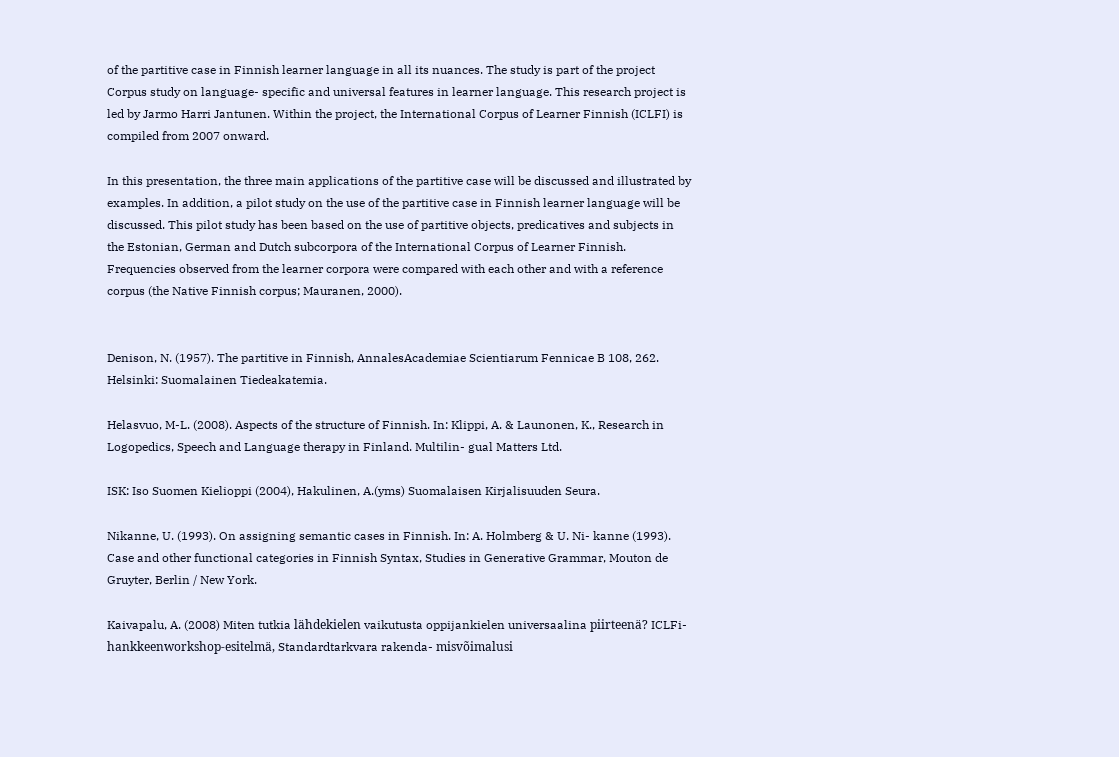of the partitive case in Finnish learner language in all its nuances. The study is part of the project Corpus study on language- specific and universal features in learner language. This research project is led by Jarmo Harri Jantunen. Within the project, the International Corpus of Learner Finnish (ICLFI) is compiled from 2007 onward.

In this presentation, the three main applications of the partitive case will be discussed and illustrated by examples. In addition, a pilot study on the use of the partitive case in Finnish learner language will be discussed. This pilot study has been based on the use of partitive objects, predicatives and subjects in the Estonian, German and Dutch subcorpora of the International Corpus of Learner Finnish. Frequencies observed from the learner corpora were compared with each other and with a reference corpus (the Native Finnish corpus; Mauranen, 2000).


Denison, N. (1957). The partitive in Finnish, AnnalesAcademiae Scientiarum Fennicae B 108, 262. Helsinki: Suomalainen Tiedeakatemia.

Helasvuo, M-L. (2008). Aspects of the structure of Finnish. In: Klippi, A. & Launonen, K., Research in Logopedics, Speech and Language therapy in Finland. Multilin- gual Matters Ltd.

ISK: Iso Suomen Kielioppi (2004), Hakulinen, A.(yms) Suomalaisen Kirjalisuuden Seura.

Nikanne, U. (1993). On assigning semantic cases in Finnish. In: A. Holmberg & U. Ni- kanne (1993). Case and other functional categories in Finnish Syntax, Studies in Generative Grammar, Mouton de Gruyter, Berlin / New York.

Kaivapalu, A. (2008) Miten tutkia lähdekielen vaikutusta oppijankielen universaalina piirteenä? ICLFi-hankkeenworkshop-esitelmä, Standardtarkvara rakenda- misvõimalusi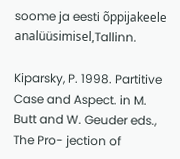soome ja eesti õppijakeele analüüsimisel,Tallinn.

Kiparsky, P. 1998. Partitive Case and Aspect. in M. Butt and W. Geuder eds., The Pro- jection of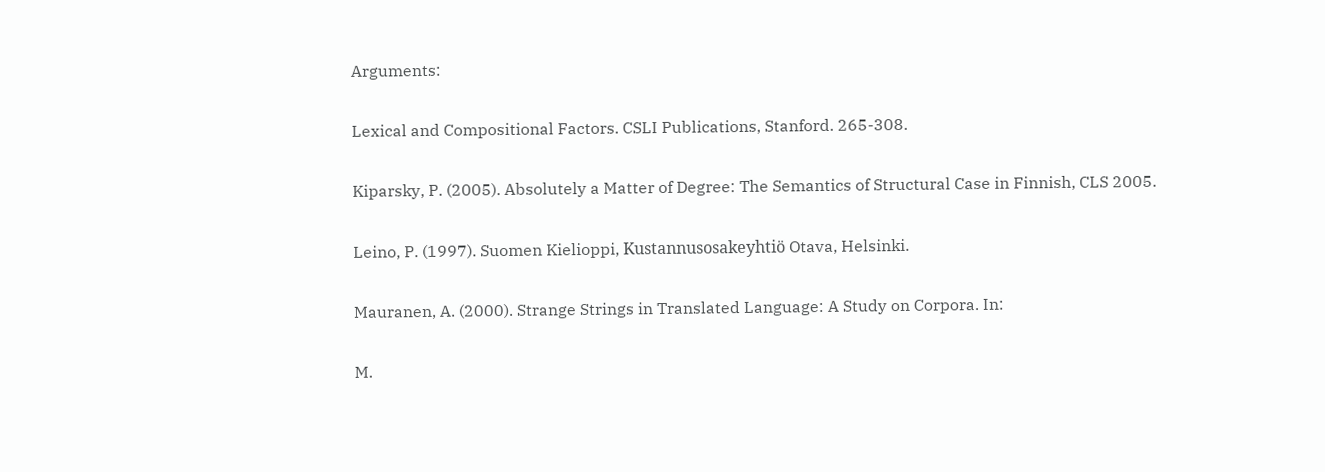Arguments:

Lexical and Compositional Factors. CSLI Publications, Stanford. 265-308.

Kiparsky, P. (2005). Absolutely a Matter of Degree: The Semantics of Structural Case in Finnish, CLS 2005.

Leino, P. (1997). Suomen Kielioppi, Kustannusosakeyhtiö Otava, Helsinki.

Mauranen, A. (2000). Strange Strings in Translated Language: A Study on Corpora. In:

M.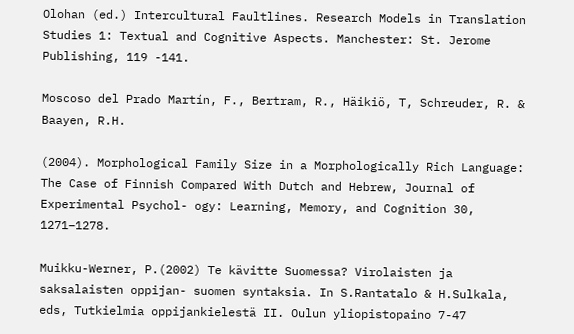Olohan (ed.) Intercultural Faultlines. Research Models in Translation Studies 1: Textual and Cognitive Aspects. Manchester: St. Jerome Publishing, 119 -141.

Moscoso del Prado Martín, F., Bertram, R., Häikiö, T, Schreuder, R. & Baayen, R.H.

(2004). Morphological Family Size in a Morphologically Rich Language: The Case of Finnish Compared With Dutch and Hebrew, Journal of Experimental Psychol- ogy: Learning, Memory, and Cognition 30, 1271–1278.

Muikku-Werner, P.(2002) Te kävitte Suomessa? Virolaisten ja saksalaisten oppijan- suomen syntaksia. In S.Rantatalo & H.Sulkala, eds, Tutkielmia oppijankielestä II. Oulun yliopistopaino 7-47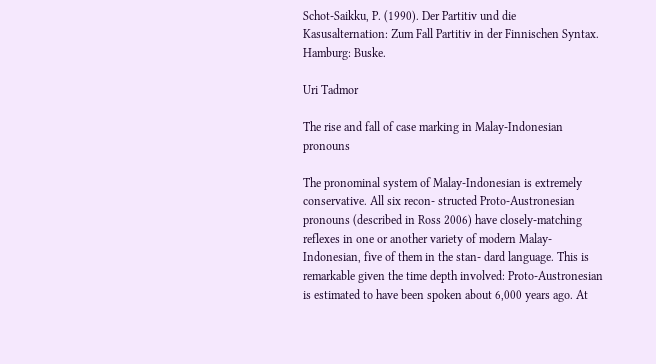Schot-Saikku, P. (1990). Der Partitiv und die Kasusalternation: Zum Fall Partitiv in der Finnischen Syntax. Hamburg: Buske.

Uri Tadmor

The rise and fall of case marking in Malay-Indonesian pronouns

The pronominal system of Malay-Indonesian is extremely conservative. All six recon- structed Proto-Austronesian pronouns (described in Ross 2006) have closely-matching reflexes in one or another variety of modern Malay-Indonesian, five of them in the stan- dard language. This is remarkable given the time depth involved: Proto-Austronesian is estimated to have been spoken about 6,000 years ago. At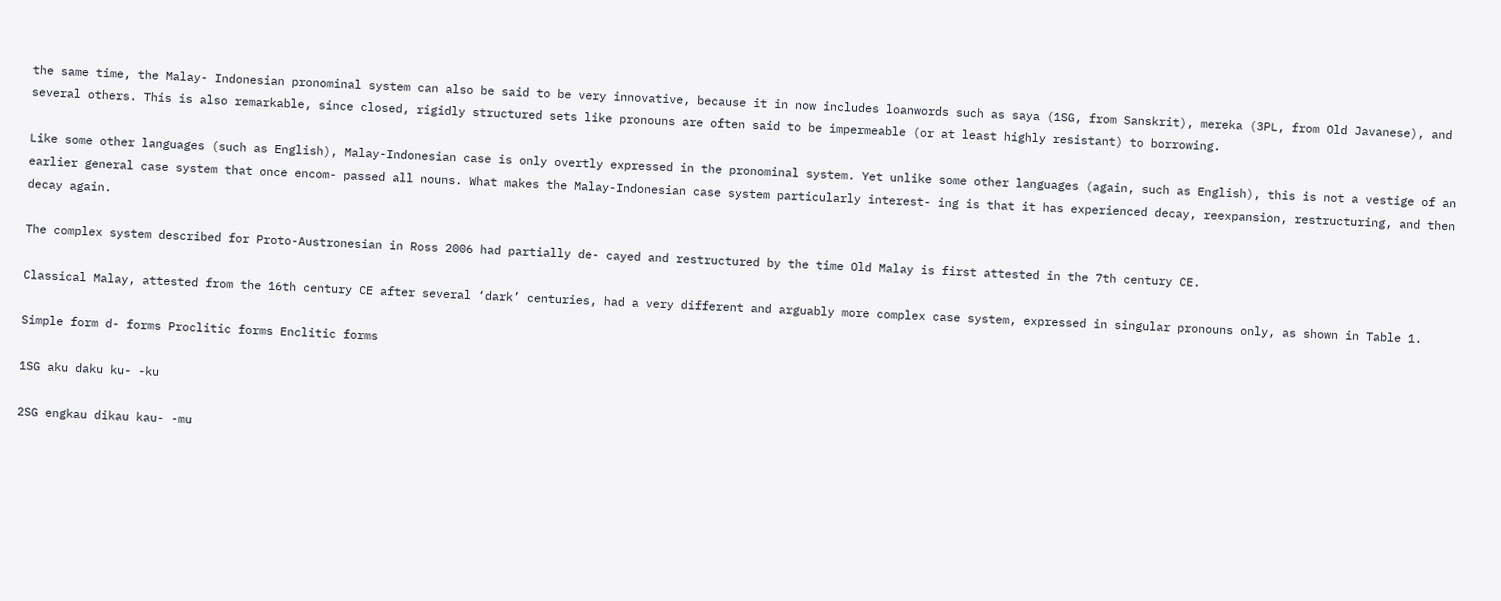the same time, the Malay- Indonesian pronominal system can also be said to be very innovative, because it in now includes loanwords such as saya (1SG, from Sanskrit), mereka (3PL, from Old Javanese), and several others. This is also remarkable, since closed, rigidly structured sets like pronouns are often said to be impermeable (or at least highly resistant) to borrowing.

Like some other languages (such as English), Malay-Indonesian case is only overtly expressed in the pronominal system. Yet unlike some other languages (again, such as English), this is not a vestige of an earlier general case system that once encom- passed all nouns. What makes the Malay-Indonesian case system particularly interest- ing is that it has experienced decay, reexpansion, restructuring, and then decay again.

The complex system described for Proto-Austronesian in Ross 2006 had partially de- cayed and restructured by the time Old Malay is first attested in the 7th century CE.

Classical Malay, attested from the 16th century CE after several ‘dark’ centuries, had a very different and arguably more complex case system, expressed in singular pronouns only, as shown in Table 1.

Simple form d- forms Proclitic forms Enclitic forms

1SG aku daku ku- -ku

2SG engkau dikau kau- -mu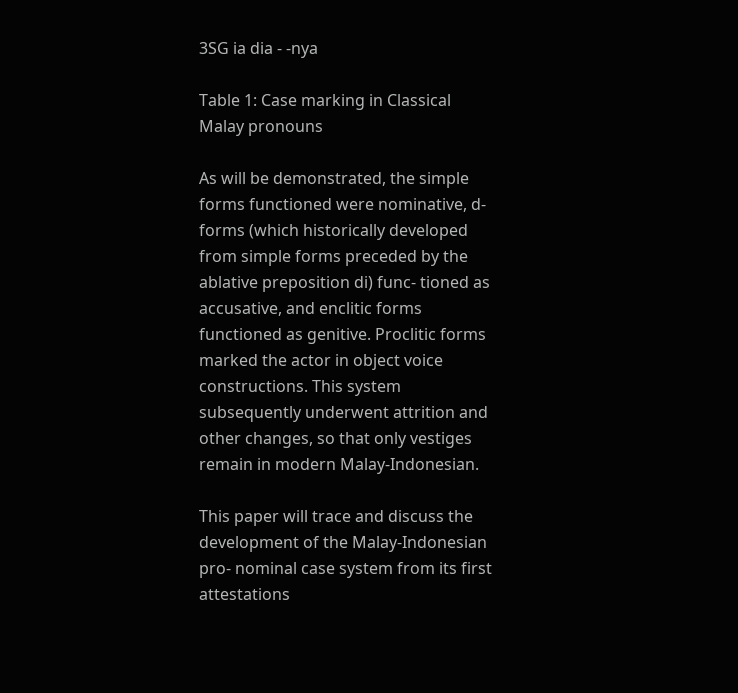3SG ia dia - -nya

Table 1: Case marking in Classical Malay pronouns

As will be demonstrated, the simple forms functioned were nominative, d- forms (which historically developed from simple forms preceded by the ablative preposition di) func- tioned as accusative, and enclitic forms functioned as genitive. Proclitic forms marked the actor in object voice constructions. This system subsequently underwent attrition and other changes, so that only vestiges remain in modern Malay-Indonesian.

This paper will trace and discuss the development of the Malay-Indonesian pro- nominal case system from its first attestations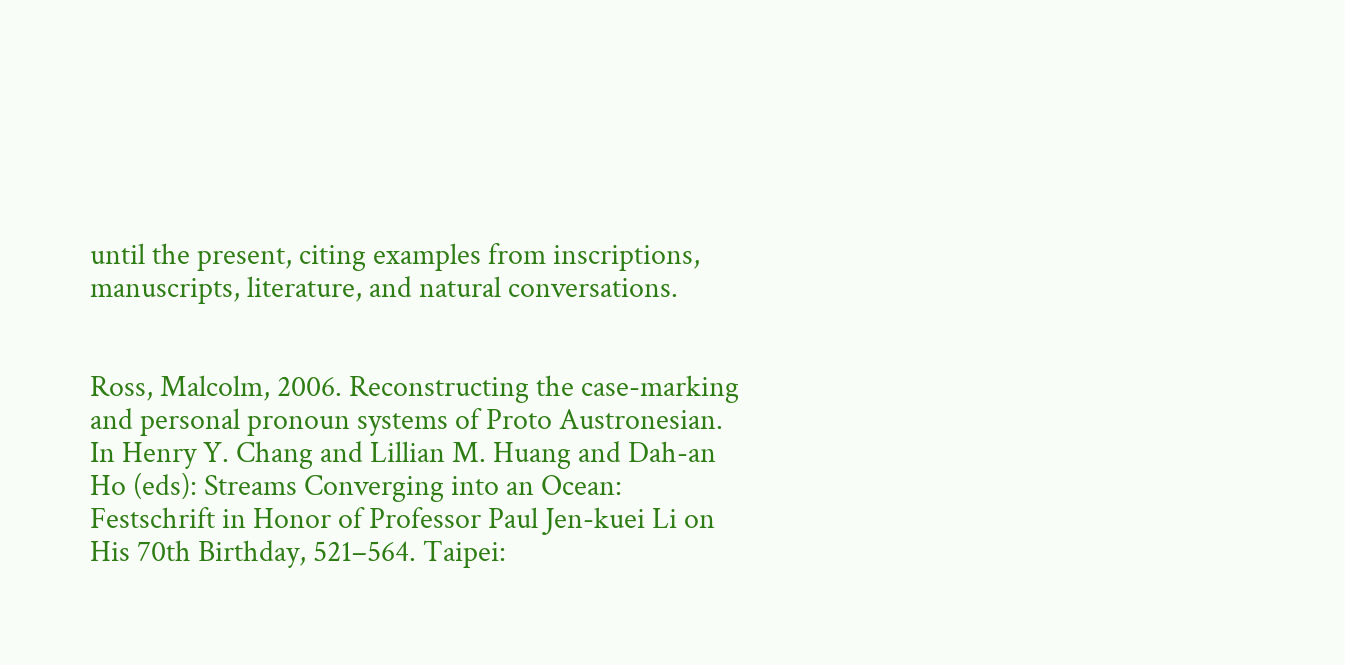until the present, citing examples from inscriptions, manuscripts, literature, and natural conversations.


Ross, Malcolm, 2006. Reconstructing the case-marking and personal pronoun systems of Proto Austronesian. In Henry Y. Chang and Lillian M. Huang and Dah-an Ho (eds): Streams Converging into an Ocean: Festschrift in Honor of Professor Paul Jen-kuei Li on His 70th Birthday, 521–564. Taipei: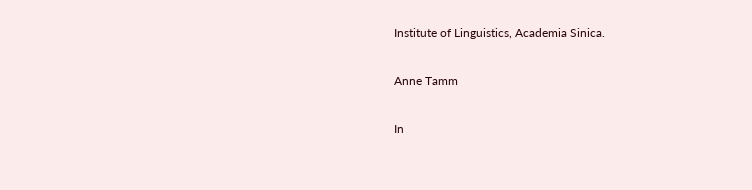Institute of Linguistics, Academia Sinica.

Anne Tamm

In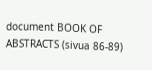document BOOK OF ABSTRACTS (sivua 86-89)